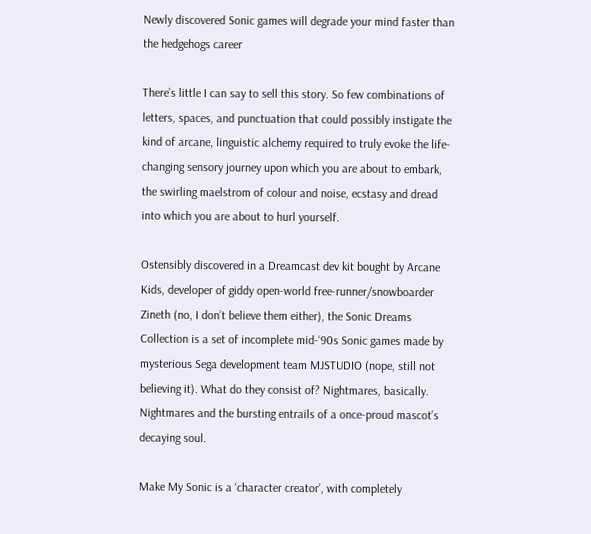Newly discovered Sonic games will degrade your mind faster than the hedgehogs career

There’s little I can say to sell this story. So few combinations of letters, spaces, and punctuation that could possibly instigate the kind of arcane, linguistic alchemy required to truly evoke the life-changing sensory journey upon which you are about to embark, the swirling maelstrom of colour and noise, ecstasy and dread into which you are about to hurl yourself.

Ostensibly discovered in a Dreamcast dev kit bought by Arcane Kids, developer of giddy open-world free-runner/snowboarder Zineth (no, I don’t believe them either), the Sonic Dreams Collection is a set of incomplete mid-‘90s Sonic games made by mysterious Sega development team MJSTUDIO (nope, still not believing it). What do they consist of? Nightmares, basically. Nightmares and the bursting entrails of a once-proud mascot’s decaying soul.

Make My Sonic is a ‘character creator’, with completely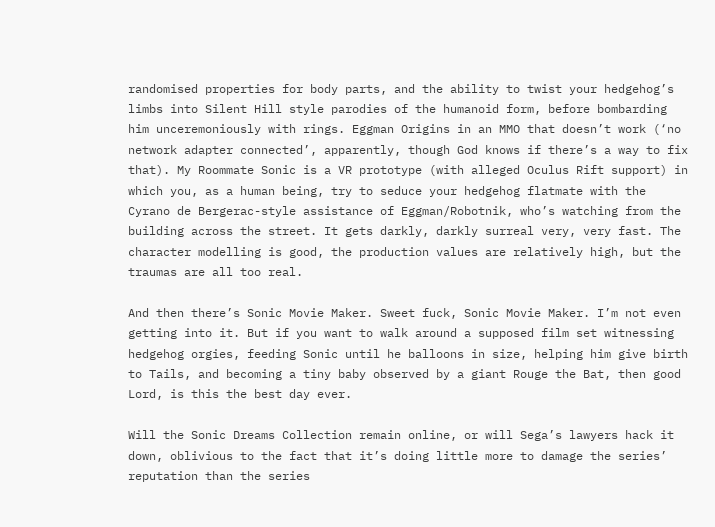randomised properties for body parts, and the ability to twist your hedgehog’s limbs into Silent Hill style parodies of the humanoid form, before bombarding him unceremoniously with rings. Eggman Origins in an MMO that doesn’t work (‘no network adapter connected’, apparently, though God knows if there’s a way to fix that). My Roommate Sonic is a VR prototype (with alleged Oculus Rift support) in which you, as a human being, try to seduce your hedgehog flatmate with the Cyrano de Bergerac-style assistance of Eggman/Robotnik, who’s watching from the building across the street. It gets darkly, darkly surreal very, very fast. The character modelling is good, the production values are relatively high, but the traumas are all too real.

And then there’s Sonic Movie Maker. Sweet fuck, Sonic Movie Maker. I’m not even getting into it. But if you want to walk around a supposed film set witnessing hedgehog orgies, feeding Sonic until he balloons in size, helping him give birth to Tails, and becoming a tiny baby observed by a giant Rouge the Bat, then good Lord, is this the best day ever.

Will the Sonic Dreams Collection remain online, or will Sega’s lawyers hack it down, oblivious to the fact that it’s doing little more to damage the series’ reputation than the series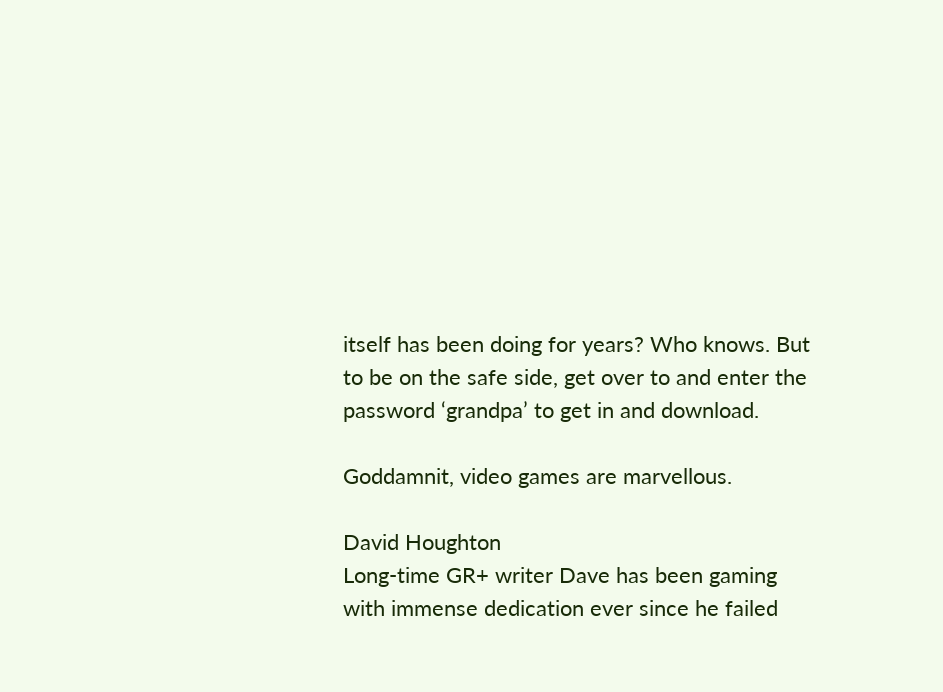itself has been doing for years? Who knows. But to be on the safe side, get over to and enter the password ‘grandpa’ to get in and download.

Goddamnit, video games are marvellous.

David Houghton
Long-time GR+ writer Dave has been gaming with immense dedication ever since he failed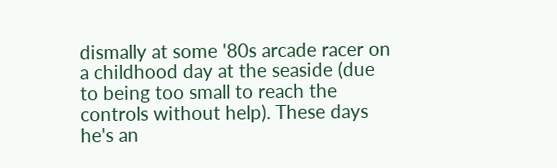dismally at some '80s arcade racer on a childhood day at the seaside (due to being too small to reach the controls without help). These days he's an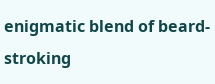enigmatic blend of beard-stroking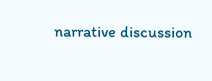narrative discussion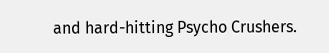and hard-hitting Psycho Crushers.